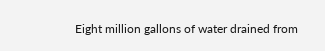Eight million gallons of water drained from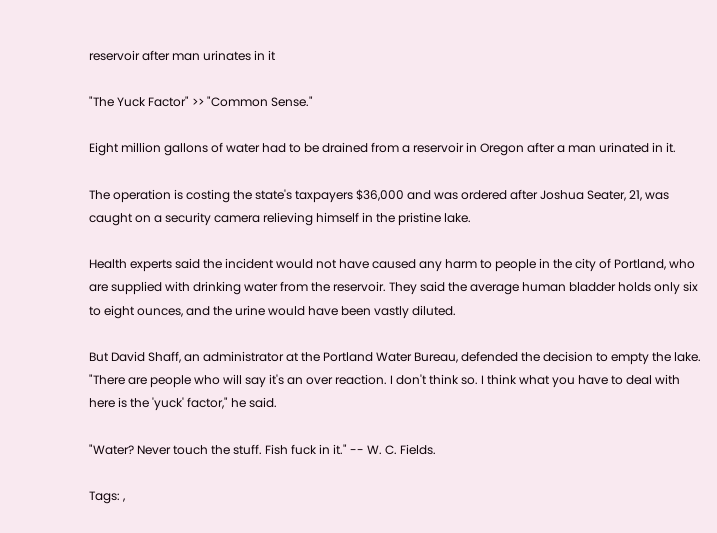reservoir after man urinates in it

"The Yuck Factor" >> "Common Sense."

Eight million gallons of water had to be drained from a reservoir in Oregon after a man urinated in it.

The operation is costing the state's taxpayers $36,000 and was ordered after Joshua Seater, 21, was caught on a security camera relieving himself in the pristine lake.

Health experts said the incident would not have caused any harm to people in the city of Portland, who are supplied with drinking water from the reservoir. They said the average human bladder holds only six to eight ounces, and the urine would have been vastly diluted.

But David Shaff, an administrator at the Portland Water Bureau, defended the decision to empty the lake. "There are people who will say it's an over reaction. I don't think so. I think what you have to deal with here is the 'yuck' factor," he said.

"Water? Never touch the stuff. Fish fuck in it." -- W. C. Fields.

Tags: ,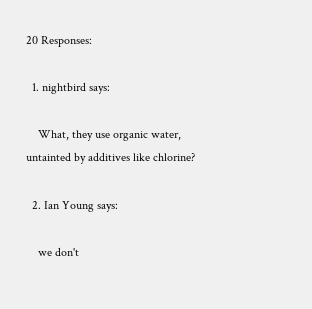20 Responses:

  1. nightbird says:

    What, they use organic water, untainted by additives like chlorine?

  2. Ian Young says:

    we don't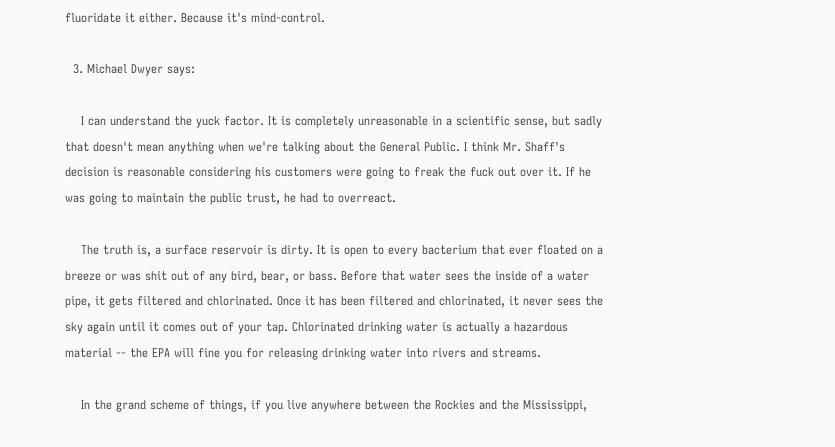fluoridate it either. Because it's mind-control.

  3. Michael Dwyer says:

    I can understand the yuck factor. It is completely unreasonable in a scientific sense, but sadly that doesn't mean anything when we're talking about the General Public. I think Mr. Shaff's decision is reasonable considering his customers were going to freak the fuck out over it. If he was going to maintain the public trust, he had to overreact.

    The truth is, a surface reservoir is dirty. It is open to every bacterium that ever floated on a breeze or was shit out of any bird, bear, or bass. Before that water sees the inside of a water pipe, it gets filtered and chlorinated. Once it has been filtered and chlorinated, it never sees the sky again until it comes out of your tap. Chlorinated drinking water is actually a hazardous material -- the EPA will fine you for releasing drinking water into rivers and streams.

    In the grand scheme of things, if you live anywhere between the Rockies and the Mississippi,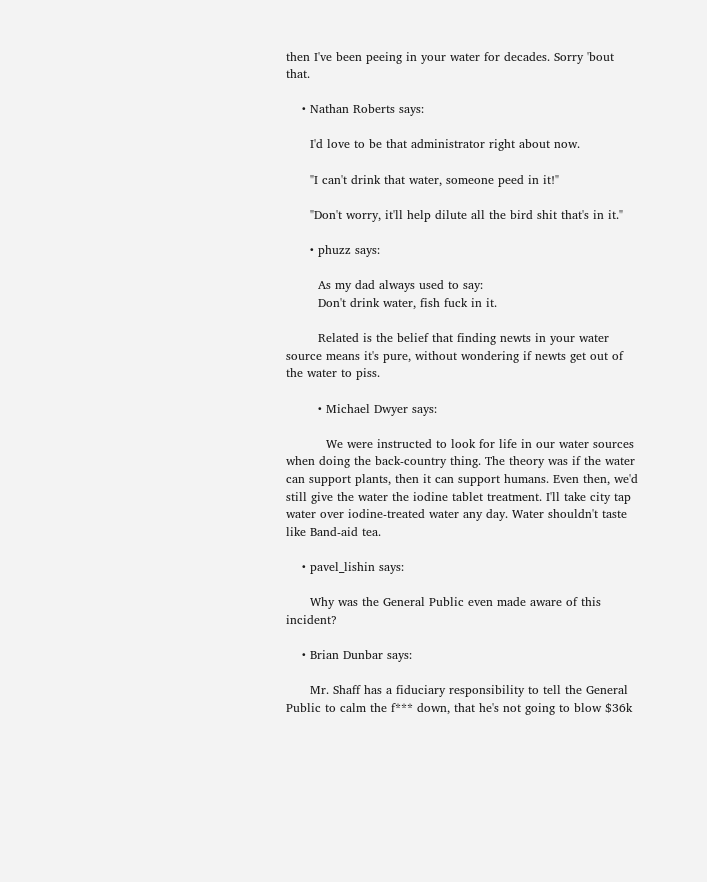then I've been peeing in your water for decades. Sorry 'bout that.

    • Nathan Roberts says:

      I'd love to be that administrator right about now.

      "I can't drink that water, someone peed in it!"

      "Don't worry, it'll help dilute all the bird shit that's in it."

      • phuzz says:

        As my dad always used to say:
        Don't drink water, fish fuck in it.

        Related is the belief that finding newts in your water source means it's pure, without wondering if newts get out of the water to piss.

        • Michael Dwyer says:

          We were instructed to look for life in our water sources when doing the back-country thing. The theory was if the water can support plants, then it can support humans. Even then, we'd still give the water the iodine tablet treatment. I'll take city tap water over iodine-treated water any day. Water shouldn't taste like Band-aid tea.

    • pavel_lishin says:

      Why was the General Public even made aware of this incident?

    • Brian Dunbar says:

      Mr. Shaff has a fiduciary responsibility to tell the General Public to calm the f*** down, that he's not going to blow $36k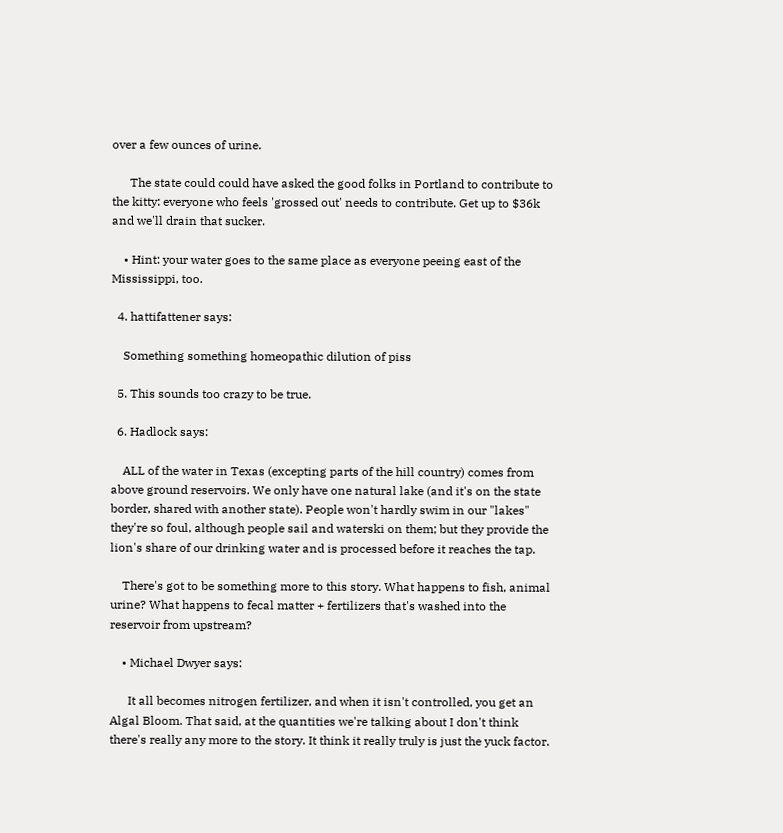over a few ounces of urine.

      The state could could have asked the good folks in Portland to contribute to the kitty: everyone who feels 'grossed out' needs to contribute. Get up to $36k and we'll drain that sucker.

    • Hint: your water goes to the same place as everyone peeing east of the Mississippi, too.

  4. hattifattener says:

    Something something homeopathic dilution of piss

  5. This sounds too crazy to be true.

  6. Hadlock says:

    ALL of the water in Texas (excepting parts of the hill country) comes from above ground reservoirs. We only have one natural lake (and it's on the state border, shared with another state). People won't hardly swim in our "lakes" they're so foul, although people sail and waterski on them; but they provide the lion's share of our drinking water and is processed before it reaches the tap.

    There's got to be something more to this story. What happens to fish, animal urine? What happens to fecal matter + fertilizers that's washed into the reservoir from upstream?

    • Michael Dwyer says:

      It all becomes nitrogen fertilizer, and when it isn't controlled, you get an Algal Bloom. That said, at the quantities we're talking about I don't think there's really any more to the story. It think it really truly is just the yuck factor.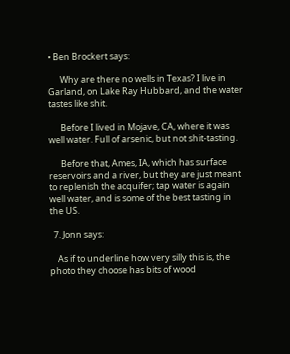• Ben Brockert says:

      Why are there no wells in Texas? I live in Garland, on Lake Ray Hubbard, and the water tastes like shit.

      Before I lived in Mojave, CA, where it was well water. Full of arsenic, but not shit-tasting.

      Before that, Ames, IA, which has surface reservoirs and a river, but they are just meant to replenish the acquifer; tap water is again well water, and is some of the best tasting in the US.

  7. Jonn says:

    As if to underline how very silly this is, the photo they choose has bits of wood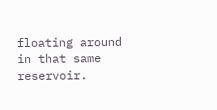floating around in that same reservoir.